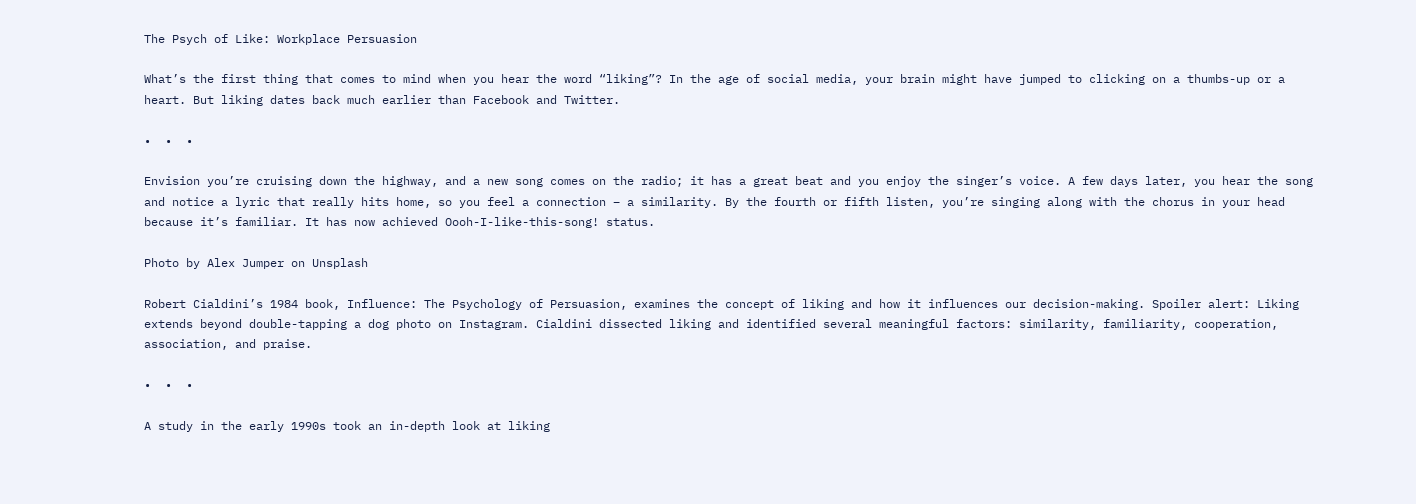The Psych of Like: Workplace Persuasion

What’s the first thing that comes to mind when you hear the word “liking”? In the age of social media, your brain might have jumped to clicking on a thumbs-up or a heart. But liking dates back much earlier than Facebook and Twitter.

•  •  •

Envision you’re cruising down the highway, and a new song comes on the radio; it has a great beat and you enjoy the singer’s voice. A few days later, you hear the song and notice a lyric that really hits home, so you feel a connection – a similarity. By the fourth or fifth listen, you’re singing along with the chorus in your head because it’s familiar. It has now achieved Oooh-I-like-this-song! status.

Photo by Alex Jumper on Unsplash

Robert Cialdini’s 1984 book, Influence: The Psychology of Persuasion, examines the concept of liking and how it influences our decision-making. Spoiler alert: Liking extends beyond double-tapping a dog photo on Instagram. Cialdini dissected liking and identified several meaningful factors: similarity, familiarity, cooperation, association, and praise.

•  •  •

A study in the early 1990s took an in-depth look at liking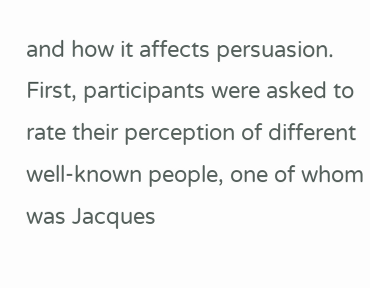and how it affects persuasion. First, participants were asked to rate their perception of different well-known people, one of whom was Jacques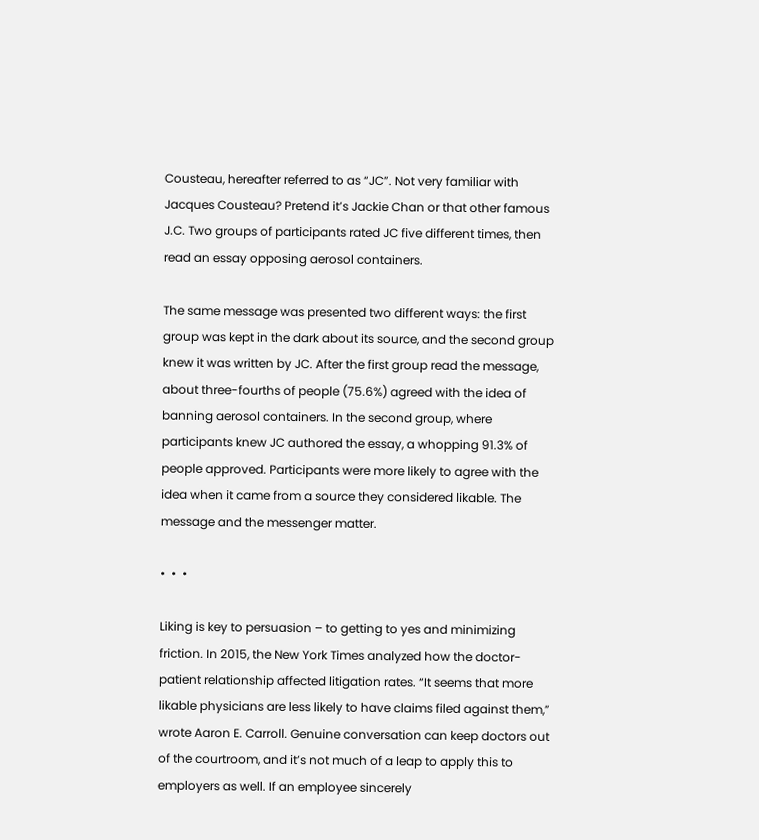Cousteau, hereafter referred to as “JC”. Not very familiar with Jacques Cousteau? Pretend it’s Jackie Chan or that other famous J.C. Two groups of participants rated JC five different times, then read an essay opposing aerosol containers.

The same message was presented two different ways: the first group was kept in the dark about its source, and the second group knew it was written by JC. After the first group read the message, about three-fourths of people (75.6%) agreed with the idea of banning aerosol containers. In the second group, where participants knew JC authored the essay, a whopping 91.3% of people approved. Participants were more likely to agree with the idea when it came from a source they considered likable. The message and the messenger matter.

•  •  •

Liking is key to persuasion – to getting to yes and minimizing friction. In 2015, the New York Times analyzed how the doctor-patient relationship affected litigation rates. “It seems that more likable physicians are less likely to have claims filed against them,” wrote Aaron E. Carroll. Genuine conversation can keep doctors out of the courtroom, and it’s not much of a leap to apply this to employers as well. If an employee sincerely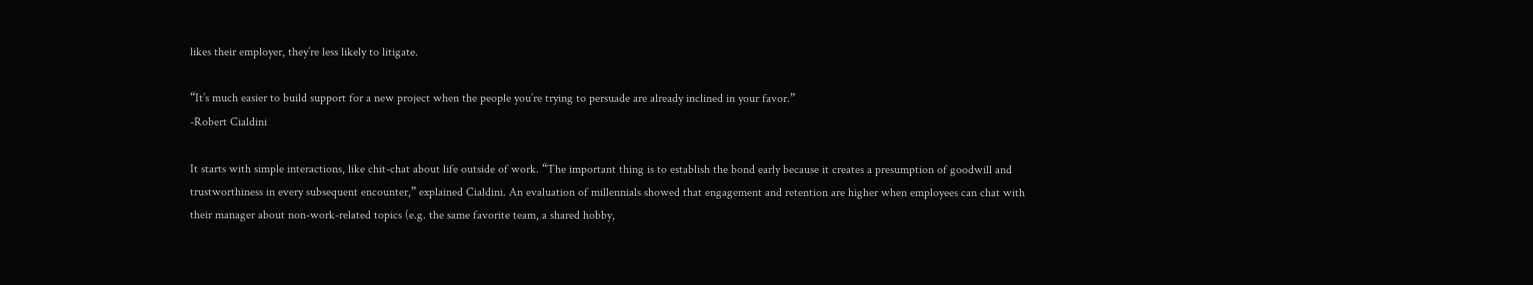likes their employer, they’re less likely to litigate.

“It’s much easier to build support for a new project when the people you’re trying to persuade are already inclined in your favor.”
-Robert Cialdini

It starts with simple interactions, like chit-chat about life outside of work. “The important thing is to establish the bond early because it creates a presumption of goodwill and trustworthiness in every subsequent encounter,” explained Cialdini. An evaluation of millennials showed that engagement and retention are higher when employees can chat with their manager about non-work-related topics (e.g. the same favorite team, a shared hobby,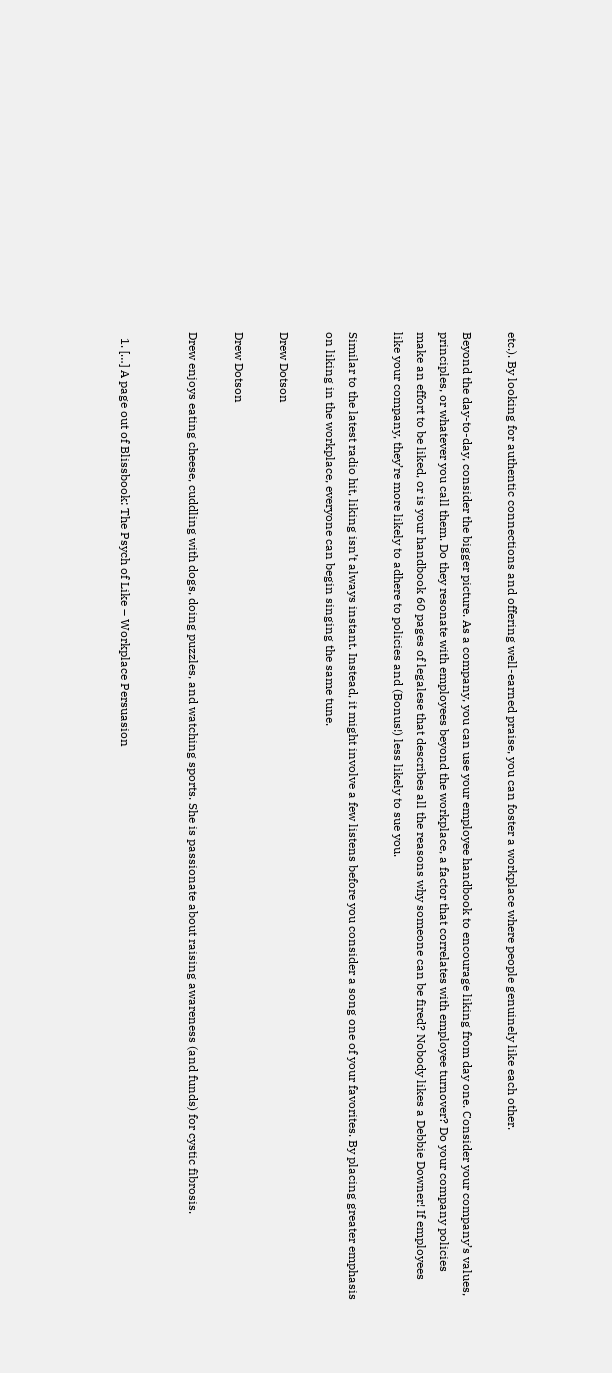etc.). By looking for authentic connections and offering well-earned praise, you can foster a workplace where people genuinely like each other.

Beyond the day-to-day, consider the bigger picture. As a company, you can use your employee handbook to encourage liking from day one. Consider your company’s values, principles, or whatever you call them. Do they resonate with employees beyond the workplace, a factor that correlates with employee turnover? Do your company policies make an effort to be liked, or is your handbook 60 pages of legalese that describes all the reasons why someone can be fired? Nobody likes a Debbie Downer! If employees like your company, they’re more likely to adhere to policies and (Bonus!) less likely to sue you.

Similar to the latest radio hit, liking isn’t always instant. Instead, it might involve a few listens before you consider a song one of your favorites. By placing greater emphasis on liking in the workplace, everyone can begin singing the same tune.

Drew Dotson

Drew Dotson

Drew enjoys eating cheese, cuddling with dogs, doing puzzles, and watching sports. She is passionate about raising awareness (and funds) for cystic fibrosis.


  1. […] A page out of Blissbook: The Psych of Like – Workplace Persuasion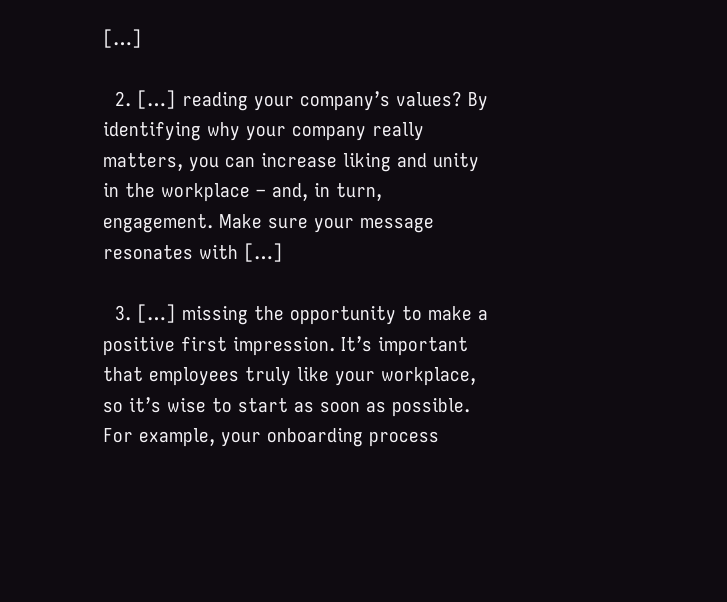[…]

  2. […] reading your company’s values? By identifying why your company really matters, you can increase liking and unity in the workplace – and, in turn, engagement. Make sure your message resonates with […]

  3. […] missing the opportunity to make a positive first impression. It’s important that employees truly like your workplace, so it’s wise to start as soon as possible. For example, your onboarding process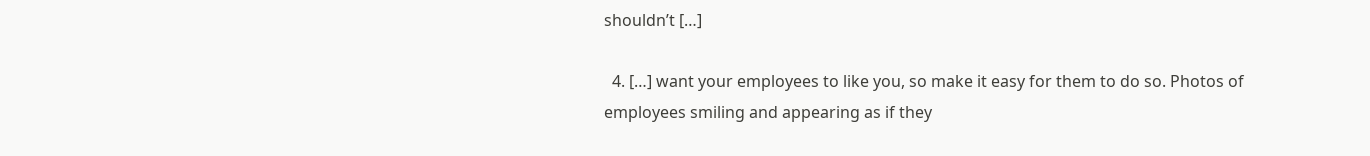shouldn’t […]

  4. […] want your employees to like you, so make it easy for them to do so. Photos of employees smiling and appearing as if they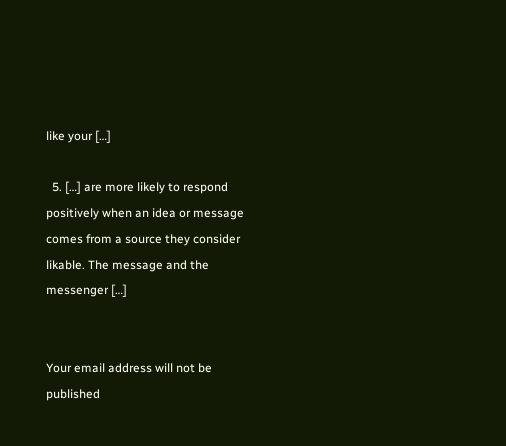like your […]

  5. […] are more likely to respond positively when an idea or message comes from a source they consider likable. The message and the messenger […]


Your email address will not be published